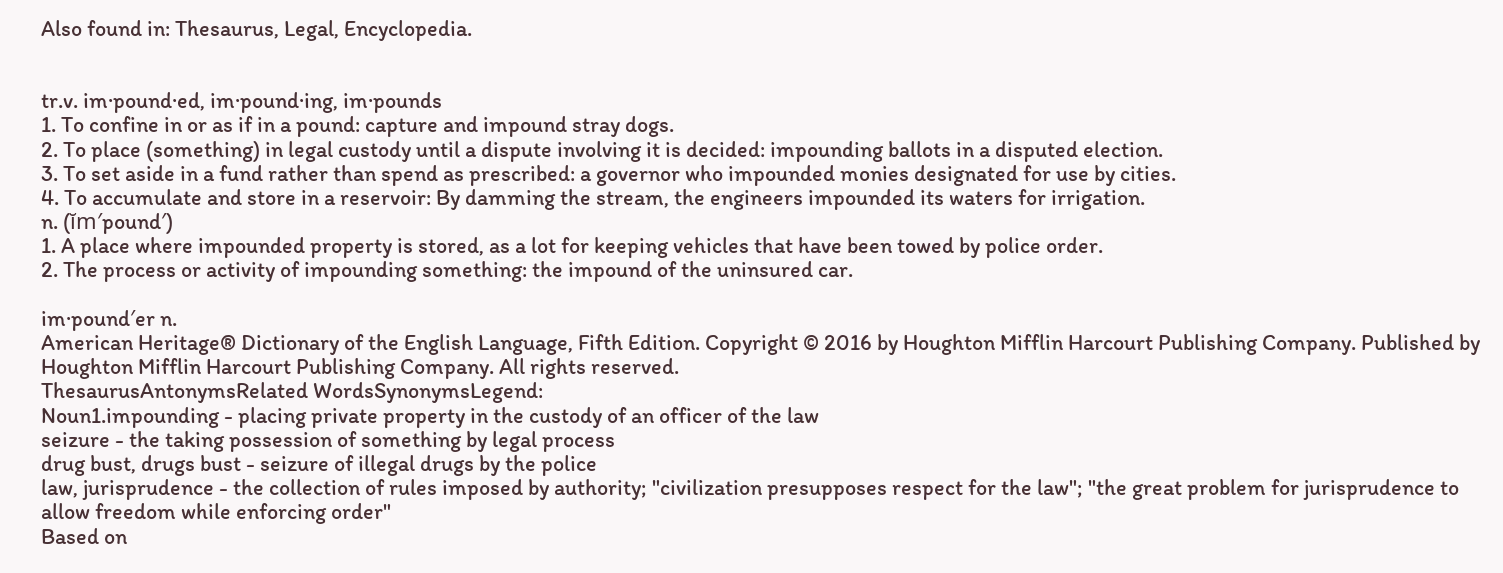Also found in: Thesaurus, Legal, Encyclopedia.


tr.v. im·pound·ed, im·pound·ing, im·pounds
1. To confine in or as if in a pound: capture and impound stray dogs.
2. To place (something) in legal custody until a dispute involving it is decided: impounding ballots in a disputed election.
3. To set aside in a fund rather than spend as prescribed: a governor who impounded monies designated for use by cities.
4. To accumulate and store in a reservoir: By damming the stream, the engineers impounded its waters for irrigation.
n. (ĭm′pound′)
1. A place where impounded property is stored, as a lot for keeping vehicles that have been towed by police order.
2. The process or activity of impounding something: the impound of the uninsured car.

im·pound′er n.
American Heritage® Dictionary of the English Language, Fifth Edition. Copyright © 2016 by Houghton Mifflin Harcourt Publishing Company. Published by Houghton Mifflin Harcourt Publishing Company. All rights reserved.
ThesaurusAntonymsRelated WordsSynonymsLegend:
Noun1.impounding - placing private property in the custody of an officer of the law
seizure - the taking possession of something by legal process
drug bust, drugs bust - seizure of illegal drugs by the police
law, jurisprudence - the collection of rules imposed by authority; "civilization presupposes respect for the law"; "the great problem for jurisprudence to allow freedom while enforcing order"
Based on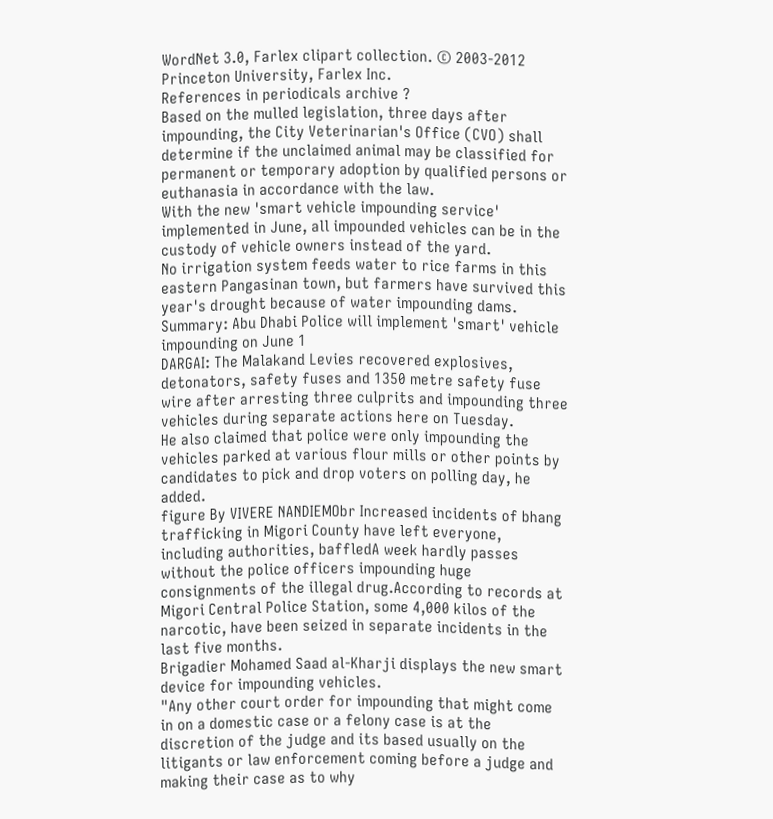WordNet 3.0, Farlex clipart collection. © 2003-2012 Princeton University, Farlex Inc.
References in periodicals archive ?
Based on the mulled legislation, three days after impounding, the City Veterinarian's Office (CVO) shall determine if the unclaimed animal may be classified for permanent or temporary adoption by qualified persons or euthanasia in accordance with the law.
With the new 'smart vehicle impounding service' implemented in June, all impounded vehicles can be in the custody of vehicle owners instead of the yard.
No irrigation system feeds water to rice farms in this eastern Pangasinan town, but farmers have survived this year's drought because of water impounding dams.
Summary: Abu Dhabi Police will implement 'smart' vehicle impounding on June 1
DARGAI: The Malakand Levies recovered explosives, detonators, safety fuses and 1350 metre safety fuse wire after arresting three culprits and impounding three vehicles during separate actions here on Tuesday.
He also claimed that police were only impounding the vehicles parked at various flour mills or other points by candidates to pick and drop voters on polling day, he added.
figure By VIVERE NANDIEMObr Increased incidents of bhang trafficking in Migori County have left everyone, including authorities, baffledA week hardly passes without the police officers impounding huge consignments of the illegal drug.According to records at Migori Central Police Station, some 4,000 kilos of the narcotic, have been seized in separate incidents in the last five months.
Brigadier Mohamed Saad al-Kharji displays the new smart device for impounding vehicles.
"Any other court order for impounding that might come in on a domestic case or a felony case is at the discretion of the judge and its based usually on the litigants or law enforcement coming before a judge and making their case as to why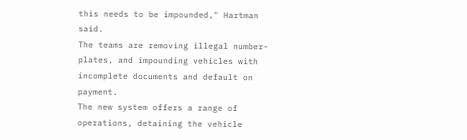this needs to be impounded," Hartman said.
The teams are removing illegal number-plates, and impounding vehicles with incomplete documents and default on payment.
The new system offers a range of operations, detaining the vehicle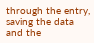through the entry, saving the data and the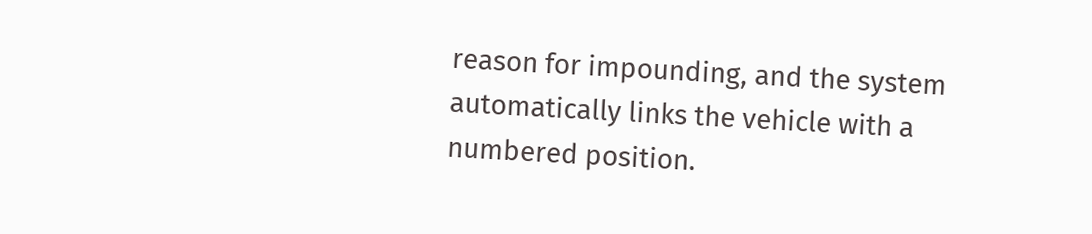reason for impounding, and the system automatically links the vehicle with a numbered position.